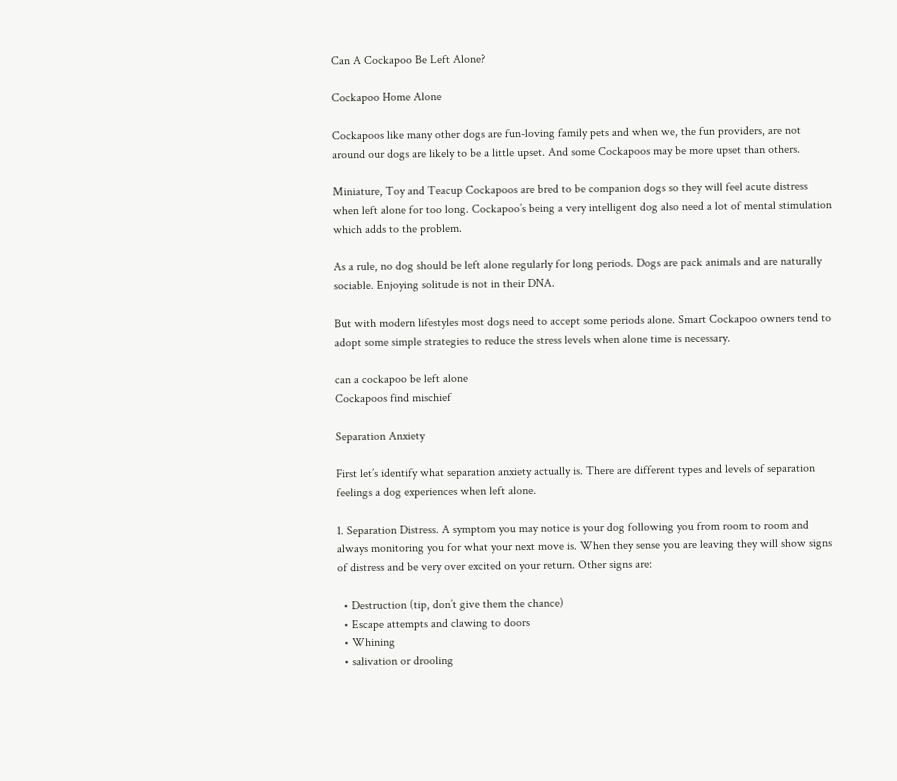Can A Cockapoo Be Left Alone?

Cockapoo Home Alone

Cockapoos like many other dogs are fun-loving family pets and when we, the fun providers, are not around our dogs are likely to be a little upset. And some Cockapoos may be more upset than others.

Miniature, Toy and Teacup Cockapoos are bred to be companion dogs so they will feel acute distress when left alone for too long. Cockapoo’s being a very intelligent dog also need a lot of mental stimulation which adds to the problem.

As a rule, no dog should be left alone regularly for long periods. Dogs are pack animals and are naturally sociable. Enjoying solitude is not in their DNA.

But with modern lifestyles most dogs need to accept some periods alone. Smart Cockapoo owners tend to adopt some simple strategies to reduce the stress levels when alone time is necessary.

can a cockapoo be left alone
Cockapoos find mischief

Separation Anxiety

First let’s identify what separation anxiety actually is. There are different types and levels of separation feelings a dog experiences when left alone.

1. Separation Distress. A symptom you may notice is your dog following you from room to room and always monitoring you for what your next move is. When they sense you are leaving they will show signs of distress and be very over excited on your return. Other signs are:

  • Destruction (tip, don’t give them the chance)
  • Escape attempts and clawing to doors
  • Whining
  • salivation or drooling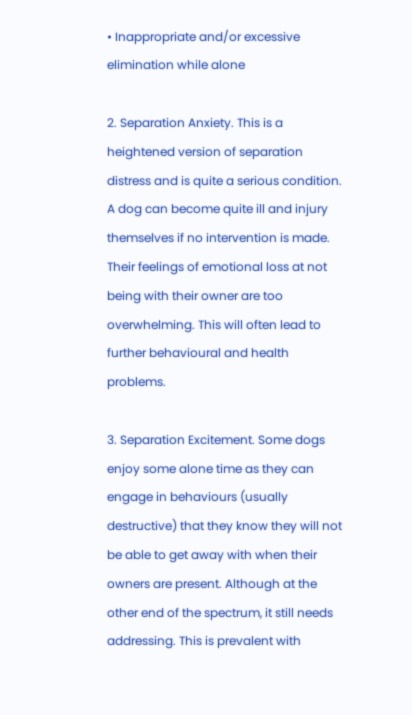• Inappropriate and/or excessive elimination while alone

2. Separation Anxiety. This is a heightened version of separation distress and is quite a serious condition. A dog can become quite ill and injury themselves if no intervention is made. Their feelings of emotional loss at not being with their owner are too overwhelming. This will often lead to further behavioural and health problems.

3. Separation Excitement. Some dogs enjoy some alone time as they can engage in behaviours (usually destructive) that they know they will not be able to get away with when their owners are present. Although at the other end of the spectrum, it still needs addressing. This is prevalent with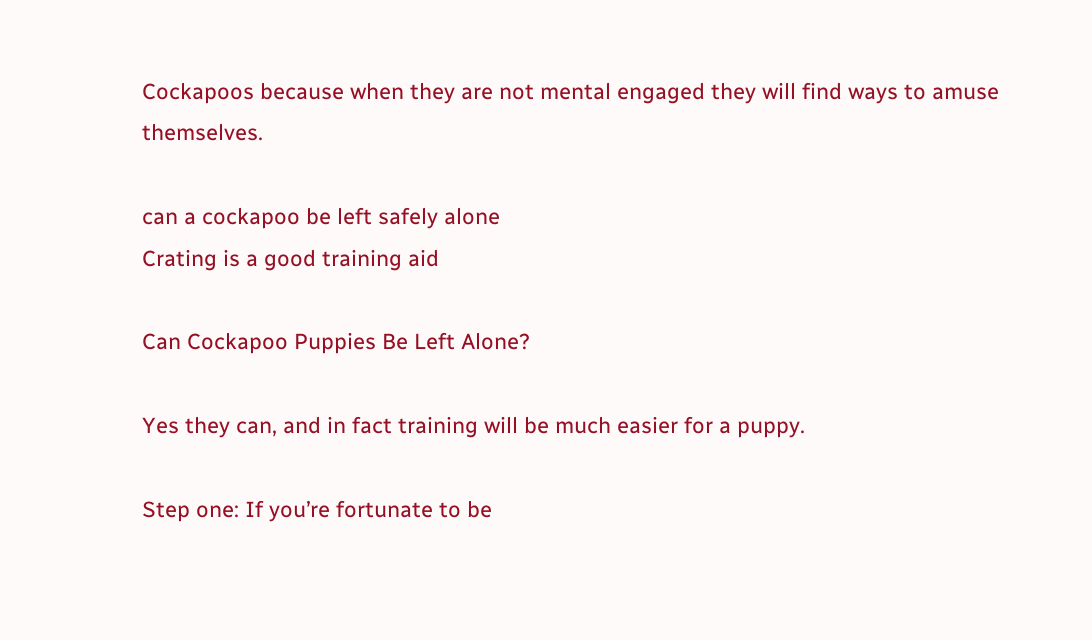Cockapoos because when they are not mental engaged they will find ways to amuse themselves.

can a cockapoo be left safely alone
Crating is a good training aid

Can Cockapoo Puppies Be Left Alone?

Yes they can, and in fact training will be much easier for a puppy.

Step one: If you’re fortunate to be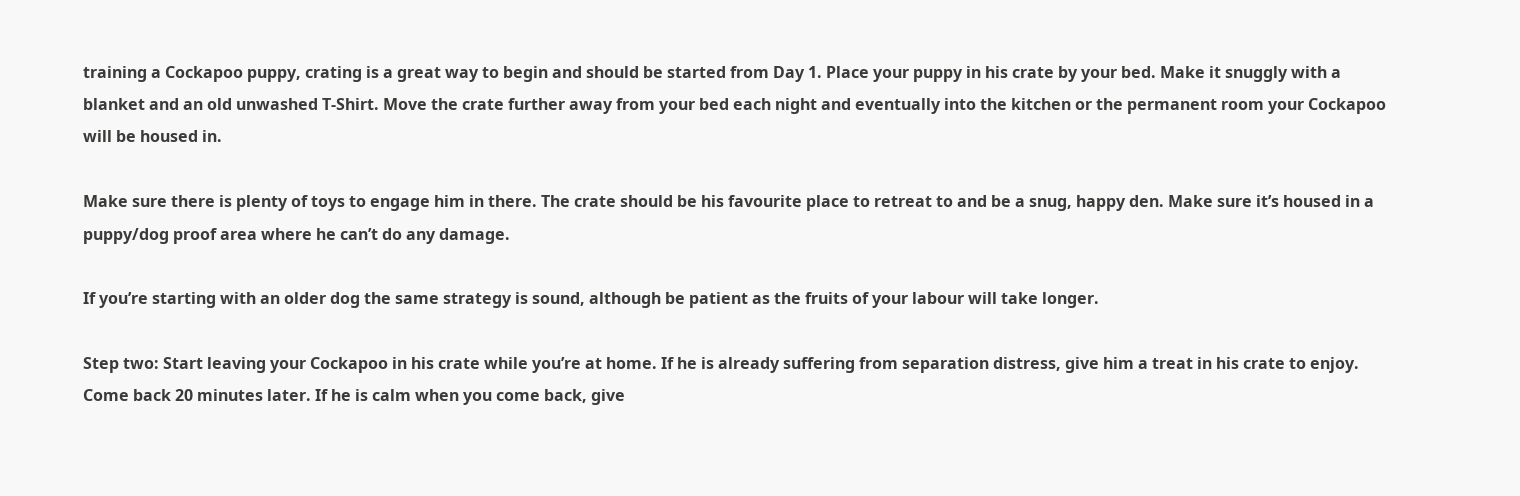training a Cockapoo puppy, crating is a great way to begin and should be started from Day 1. Place your puppy in his crate by your bed. Make it snuggly with a blanket and an old unwashed T-Shirt. Move the crate further away from your bed each night and eventually into the kitchen or the permanent room your Cockapoo will be housed in.

Make sure there is plenty of toys to engage him in there. The crate should be his favourite place to retreat to and be a snug, happy den. Make sure it’s housed in a puppy/dog proof area where he can’t do any damage.

If you’re starting with an older dog the same strategy is sound, although be patient as the fruits of your labour will take longer.

Step two: Start leaving your Cockapoo in his crate while you’re at home. If he is already suffering from separation distress, give him a treat in his crate to enjoy. Come back 20 minutes later. If he is calm when you come back, give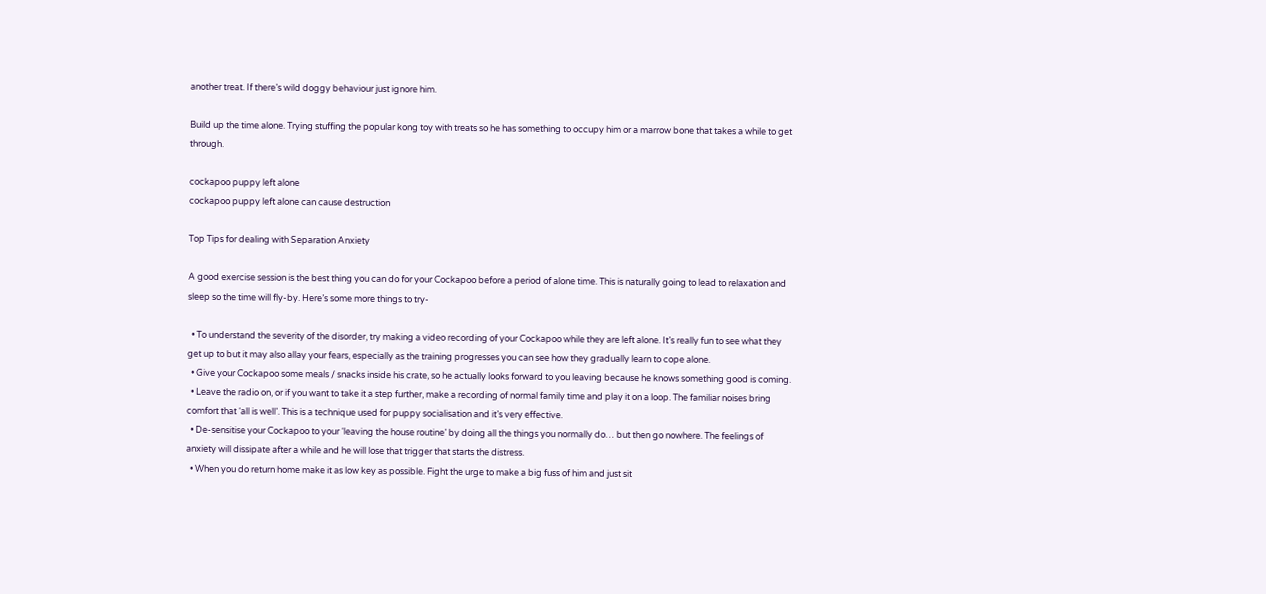another treat. If there’s wild doggy behaviour just ignore him.

Build up the time alone. Trying stuffing the popular kong toy with treats so he has something to occupy him or a marrow bone that takes a while to get through.

cockapoo puppy left alone
cockapoo puppy left alone can cause destruction

Top Tips for dealing with Separation Anxiety

A good exercise session is the best thing you can do for your Cockapoo before a period of alone time. This is naturally going to lead to relaxation and sleep so the time will fly-by. Here’s some more things to try-

  • To understand the severity of the disorder, try making a video recording of your Cockapoo while they are left alone. It’s really fun to see what they get up to but it may also allay your fears, especially as the training progresses you can see how they gradually learn to cope alone.
  • Give your Cockapoo some meals / snacks inside his crate, so he actually looks forward to you leaving because he knows something good is coming.
  • Leave the radio on, or if you want to take it a step further, make a recording of normal family time and play it on a loop. The familiar noises bring comfort that ‘all is well’. This is a technique used for puppy socialisation and it’s very effective.
  • De-sensitise your Cockapoo to your ‘leaving the house routine’ by doing all the things you normally do… but then go nowhere. The feelings of anxiety will dissipate after a while and he will lose that trigger that starts the distress.
  • When you do return home make it as low key as possible. Fight the urge to make a big fuss of him and just sit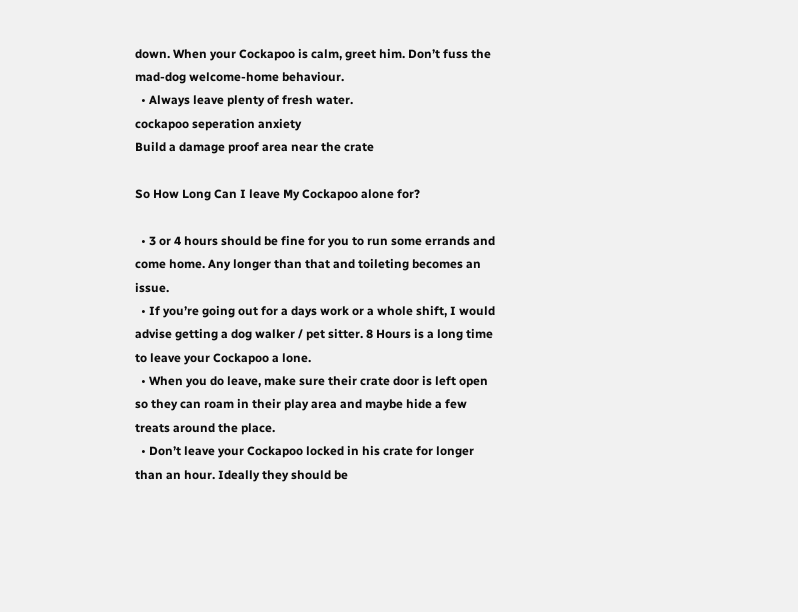down. When your Cockapoo is calm, greet him. Don’t fuss the mad-dog welcome-home behaviour.
  • Always leave plenty of fresh water.
cockapoo seperation anxiety
Build a damage proof area near the crate

So How Long Can I leave My Cockapoo alone for?

  • 3 or 4 hours should be fine for you to run some errands and come home. Any longer than that and toileting becomes an issue.
  • If you’re going out for a days work or a whole shift, I would advise getting a dog walker / pet sitter. 8 Hours is a long time to leave your Cockapoo a lone.
  • When you do leave, make sure their crate door is left open so they can roam in their play area and maybe hide a few treats around the place.
  • Don’t leave your Cockapoo locked in his crate for longer than an hour. Ideally they should be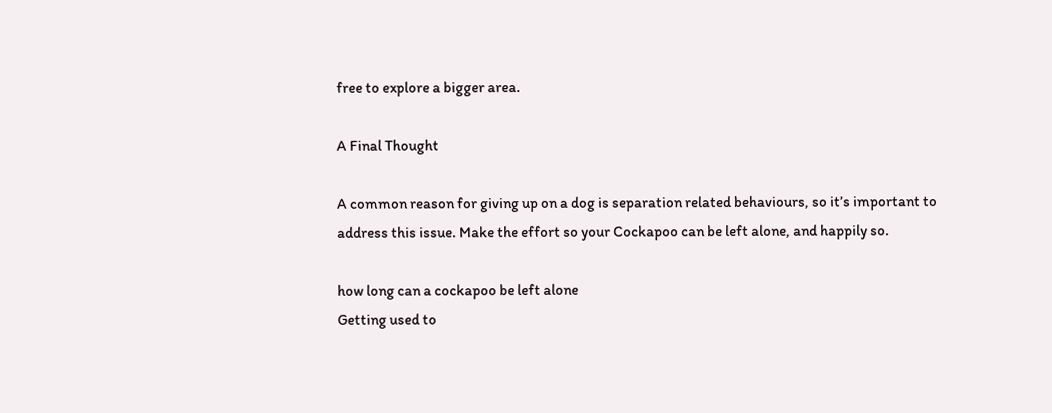free to explore a bigger area.

A Final Thought

A common reason for giving up on a dog is separation related behaviours, so it’s important to address this issue. Make the effort so your Cockapoo can be left alone, and happily so.

how long can a cockapoo be left alone
Getting used to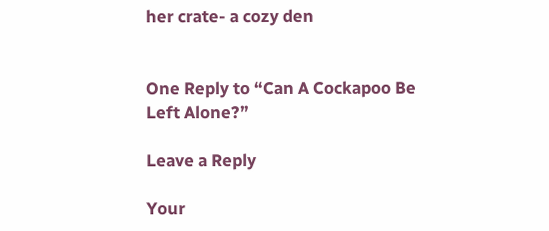her crate- a cozy den


One Reply to “Can A Cockapoo Be Left Alone?”

Leave a Reply

Your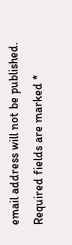email address will not be published. Required fields are marked *